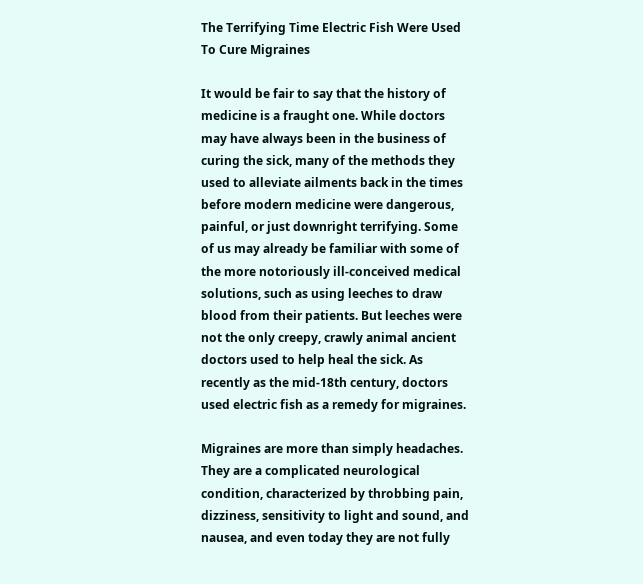The Terrifying Time Electric Fish Were Used To Cure Migraines

It would be fair to say that the history of medicine is a fraught one. While doctors may have always been in the business of curing the sick, many of the methods they used to alleviate ailments back in the times before modern medicine were dangerous, painful, or just downright terrifying. Some of us may already be familiar with some of the more notoriously ill-conceived medical solutions, such as using leeches to draw blood from their patients. But leeches were not the only creepy, crawly animal ancient doctors used to help heal the sick. As recently as the mid-18th century, doctors used electric fish as a remedy for migraines.

Migraines are more than simply headaches. They are a complicated neurological condition, characterized by throbbing pain, dizziness, sensitivity to light and sound, and nausea, and even today they are not fully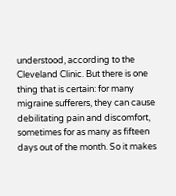understood, according to the Cleveland Clinic. But there is one thing that is certain: for many migraine sufferers, they can cause debilitating pain and discomfort, sometimes for as many as fifteen days out of the month. So it makes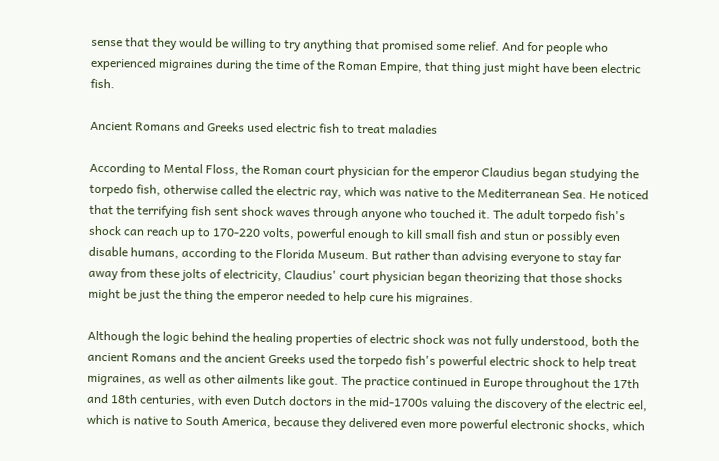sense that they would be willing to try anything that promised some relief. And for people who experienced migraines during the time of the Roman Empire, that thing just might have been electric fish.

Ancient Romans and Greeks used electric fish to treat maladies

According to Mental Floss, the Roman court physician for the emperor Claudius began studying the torpedo fish, otherwise called the electric ray, which was native to the Mediterranean Sea. He noticed that the terrifying fish sent shock waves through anyone who touched it. The adult torpedo fish's shock can reach up to 170-220 volts, powerful enough to kill small fish and stun or possibly even disable humans, according to the Florida Museum. But rather than advising everyone to stay far away from these jolts of electricity, Claudius' court physician began theorizing that those shocks might be just the thing the emperor needed to help cure his migraines.

Although the logic behind the healing properties of electric shock was not fully understood, both the ancient Romans and the ancient Greeks used the torpedo fish's powerful electric shock to help treat migraines, as well as other ailments like gout. The practice continued in Europe throughout the 17th and 18th centuries, with even Dutch doctors in the mid-1700s valuing the discovery of the electric eel, which is native to South America, because they delivered even more powerful electronic shocks, which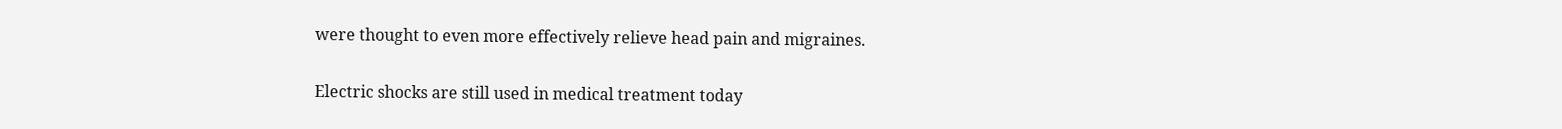were thought to even more effectively relieve head pain and migraines.

Electric shocks are still used in medical treatment today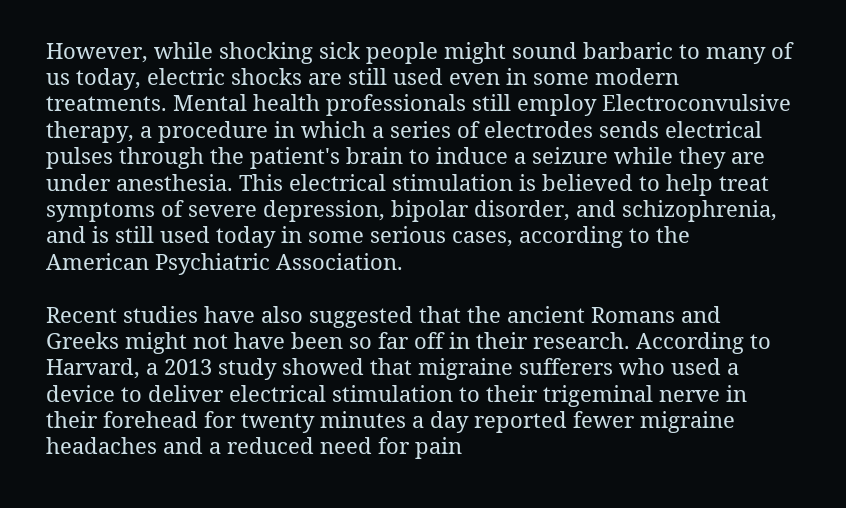However, while shocking sick people might sound barbaric to many of us today, electric shocks are still used even in some modern treatments. Mental health professionals still employ Electroconvulsive therapy, a procedure in which a series of electrodes sends electrical pulses through the patient's brain to induce a seizure while they are under anesthesia. This electrical stimulation is believed to help treat symptoms of severe depression, bipolar disorder, and schizophrenia, and is still used today in some serious cases, according to the American Psychiatric Association.

Recent studies have also suggested that the ancient Romans and Greeks might not have been so far off in their research. According to Harvard, a 2013 study showed that migraine sufferers who used a device to deliver electrical stimulation to their trigeminal nerve in their forehead for twenty minutes a day reported fewer migraine headaches and a reduced need for pain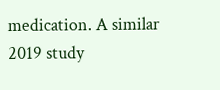medication. A similar 2019 study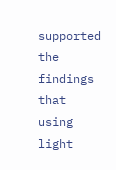supported the findings that using light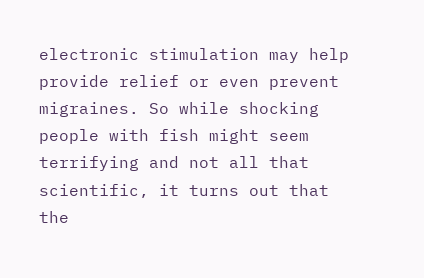electronic stimulation may help provide relief or even prevent migraines. So while shocking people with fish might seem terrifying and not all that scientific, it turns out that the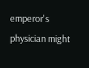emperor's physician might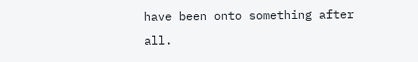have been onto something after all.